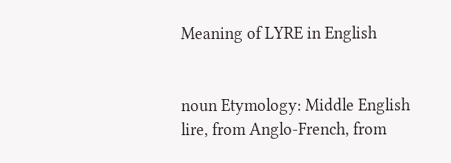Meaning of LYRE in English


noun Etymology: Middle English lire, from Anglo-French, from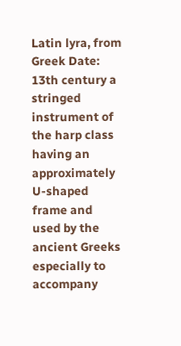Latin lyra, from Greek Date: 13th century a stringed instrument of the harp class having an approximately U-shaped frame and used by the ancient Greeks especially to accompany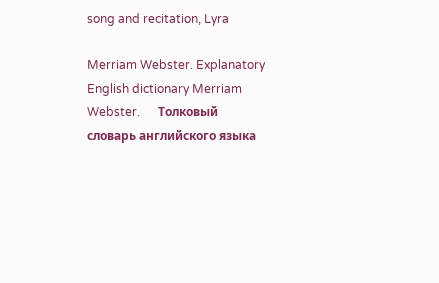song and recitation, Lyra

Merriam Webster. Explanatory English dictionary Merriam Webster.      Толковый словарь английского языка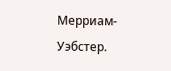Мерриам-Уэбстер.